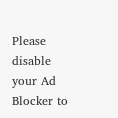Please disable your Ad Blocker to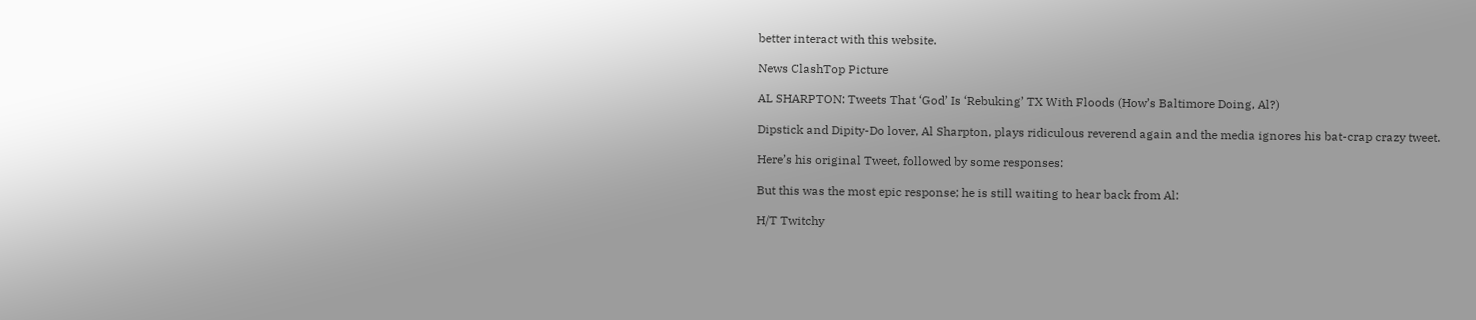better interact with this website.

News ClashTop Picture

AL SHARPTON: Tweets That ‘God’ Is ‘Rebuking’ TX With Floods (How’s Baltimore Doing, Al?)

Dipstick and Dipity-Do lover, Al Sharpton, plays ridiculous reverend again and the media ignores his bat-crap crazy tweet.

Here’s his original Tweet, followed by some responses:

But this was the most epic response; he is still waiting to hear back from Al:

H/T Twitchy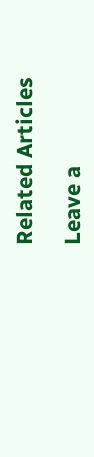Related Articles

Leave a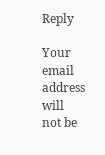Reply

Your email address will not be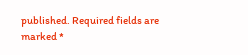published. Required fields are marked *